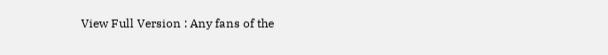View Full Version : Any fans of the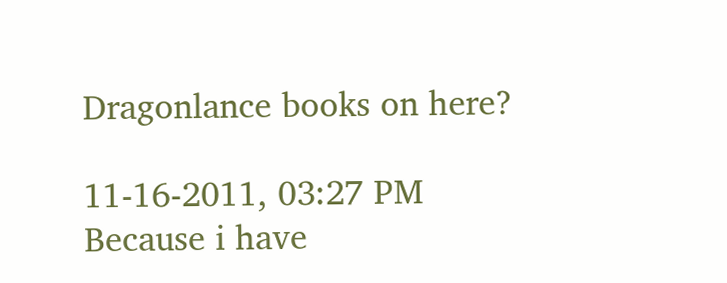Dragonlance books on here?

11-16-2011, 03:27 PM
Because i have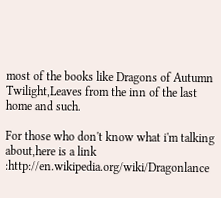most of the books like Dragons of Autumn Twilight,Leaves from the inn of the last home and such.

For those who don't know what i'm talking about,here is a link :http://en.wikipedia.org/wiki/Dragonlance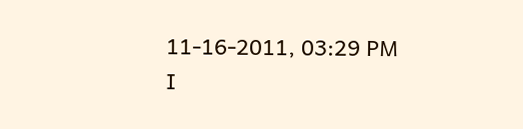11-16-2011, 03:29 PM
I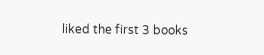liked the first 3 books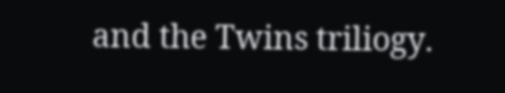and the Twins triliogy.